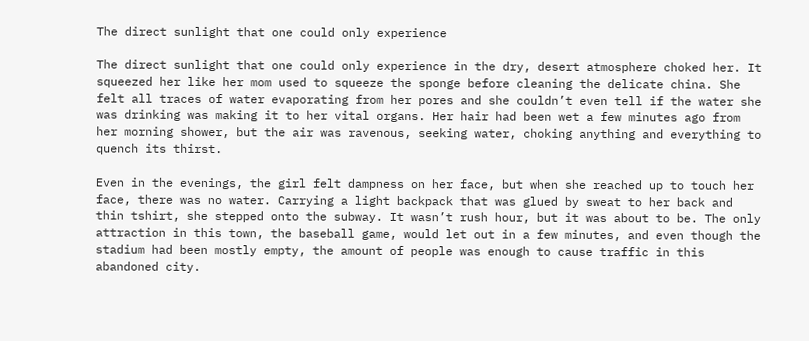The direct sunlight that one could only experience

The direct sunlight that one could only experience in the dry, desert atmosphere choked her. It squeezed her like her mom used to squeeze the sponge before cleaning the delicate china. She felt all traces of water evaporating from her pores and she couldn’t even tell if the water she was drinking was making it to her vital organs. Her hair had been wet a few minutes ago from her morning shower, but the air was ravenous, seeking water, choking anything and everything to quench its thirst.

Even in the evenings, the girl felt dampness on her face, but when she reached up to touch her face, there was no water. Carrying a light backpack that was glued by sweat to her back and thin tshirt, she stepped onto the subway. It wasn’t rush hour, but it was about to be. The only attraction in this town, the baseball game, would let out in a few minutes, and even though the stadium had been mostly empty, the amount of people was enough to cause traffic in this abandoned city.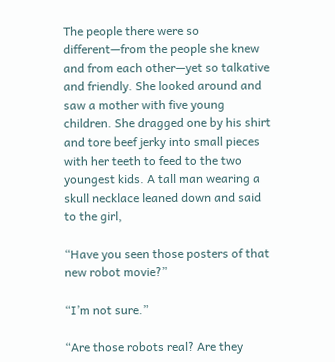The people there were so different—from the people she knew and from each other—yet so talkative and friendly. She looked around and saw a mother with five young children. She dragged one by his shirt and tore beef jerky into small pieces with her teeth to feed to the two youngest kids. A tall man wearing a skull necklace leaned down and said to the girl,

“Have you seen those posters of that new robot movie?”

“I’m not sure.”

“Are those robots real? Are they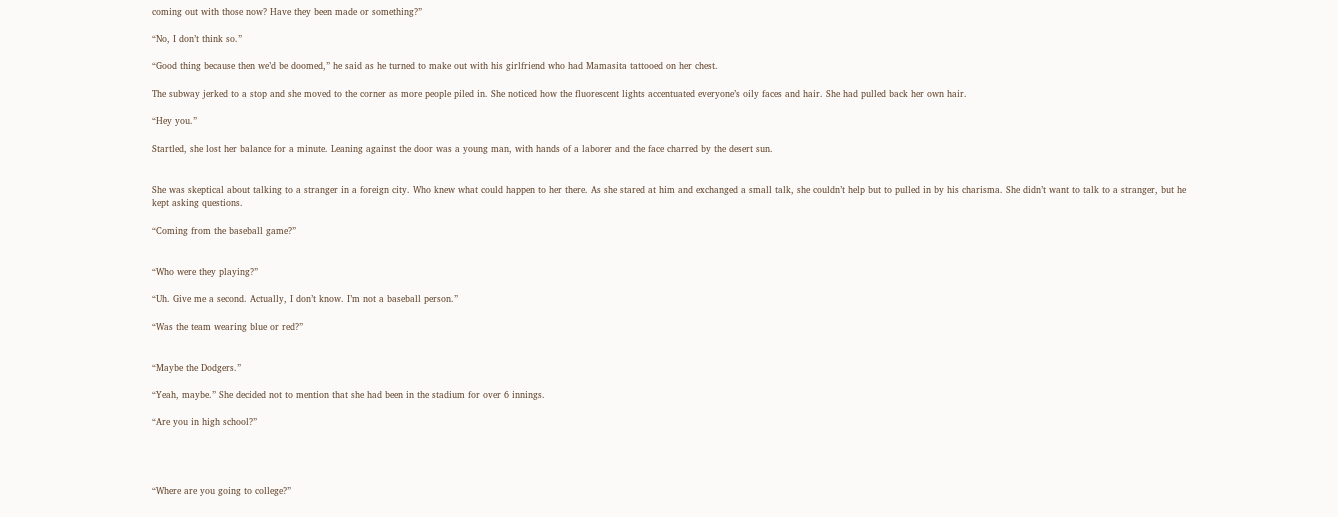coming out with those now? Have they been made or something?”

“No, I don’t think so.”

“Good thing because then we’d be doomed,” he said as he turned to make out with his girlfriend who had Mamasita tattooed on her chest.

The subway jerked to a stop and she moved to the corner as more people piled in. She noticed how the fluorescent lights accentuated everyone’s oily faces and hair. She had pulled back her own hair.

“Hey you.”

Startled, she lost her balance for a minute. Leaning against the door was a young man, with hands of a laborer and the face charred by the desert sun.


She was skeptical about talking to a stranger in a foreign city. Who knew what could happen to her there. As she stared at him and exchanged a small talk, she couldn’t help but to pulled in by his charisma. She didn’t want to talk to a stranger, but he kept asking questions.

“Coming from the baseball game?”


“Who were they playing?”

“Uh. Give me a second. Actually, I don’t know. I’m not a baseball person.”

“Was the team wearing blue or red?”


“Maybe the Dodgers.”

“Yeah, maybe.” She decided not to mention that she had been in the stadium for over 6 innings.

“Are you in high school?”




“Where are you going to college?”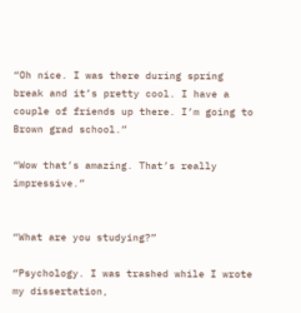“Oh nice. I was there during spring break and it’s pretty cool. I have a couple of friends up there. I’m going to Brown grad school.”

“Wow that’s amazing. That’s really impressive.”


“What are you studying?”

“Psychology. I was trashed while I wrote my dissertation,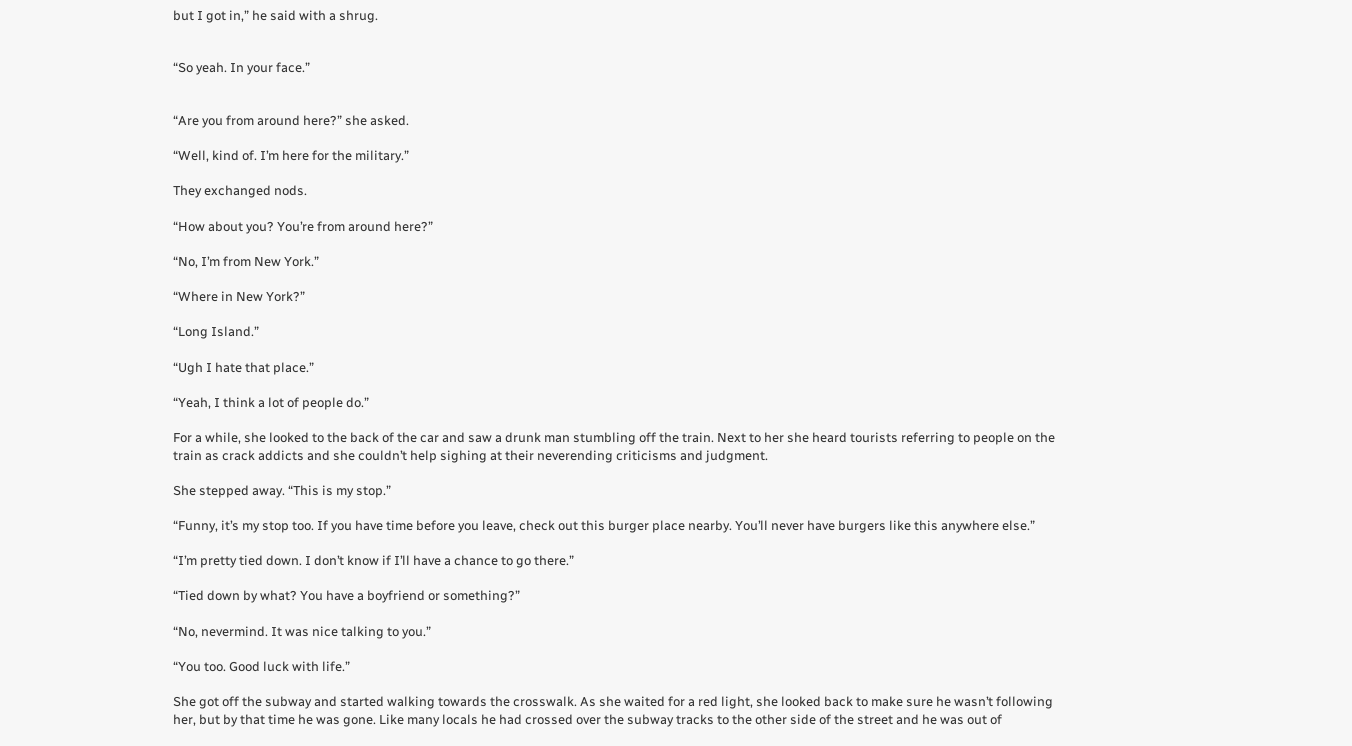but I got in,” he said with a shrug.


“So yeah. In your face.”


“Are you from around here?” she asked.

“Well, kind of. I’m here for the military.”

They exchanged nods.

“How about you? You’re from around here?”

“No, I’m from New York.”

“Where in New York?”

“Long Island.”

“Ugh I hate that place.”

“Yeah, I think a lot of people do.”

For a while, she looked to the back of the car and saw a drunk man stumbling off the train. Next to her she heard tourists referring to people on the train as crack addicts and she couldn’t help sighing at their neverending criticisms and judgment.

She stepped away. “This is my stop.”

“Funny, it’s my stop too. If you have time before you leave, check out this burger place nearby. You’ll never have burgers like this anywhere else.”

“I’m pretty tied down. I don’t know if I’ll have a chance to go there.”

“Tied down by what? You have a boyfriend or something?”

“No, nevermind. It was nice talking to you.”

“You too. Good luck with life.”

She got off the subway and started walking towards the crosswalk. As she waited for a red light, she looked back to make sure he wasn’t following her, but by that time he was gone. Like many locals he had crossed over the subway tracks to the other side of the street and he was out of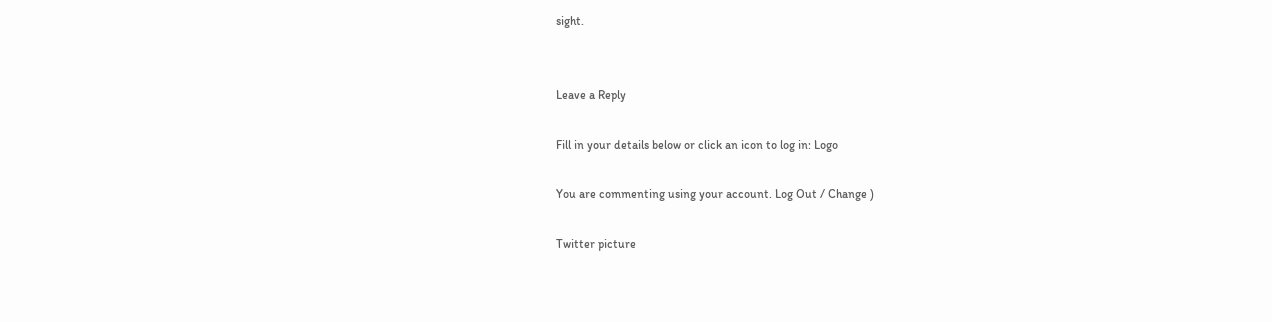sight.


Leave a Reply

Fill in your details below or click an icon to log in: Logo

You are commenting using your account. Log Out / Change )

Twitter picture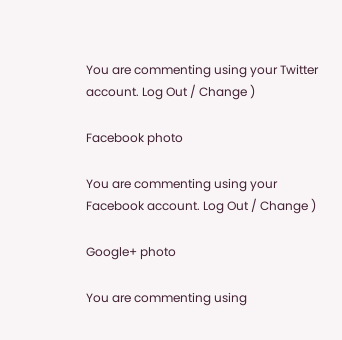You are commenting using your Twitter account. Log Out / Change )

Facebook photo

You are commenting using your Facebook account. Log Out / Change )

Google+ photo

You are commenting using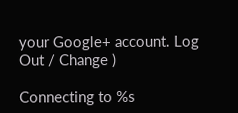your Google+ account. Log Out / Change )

Connecting to %s